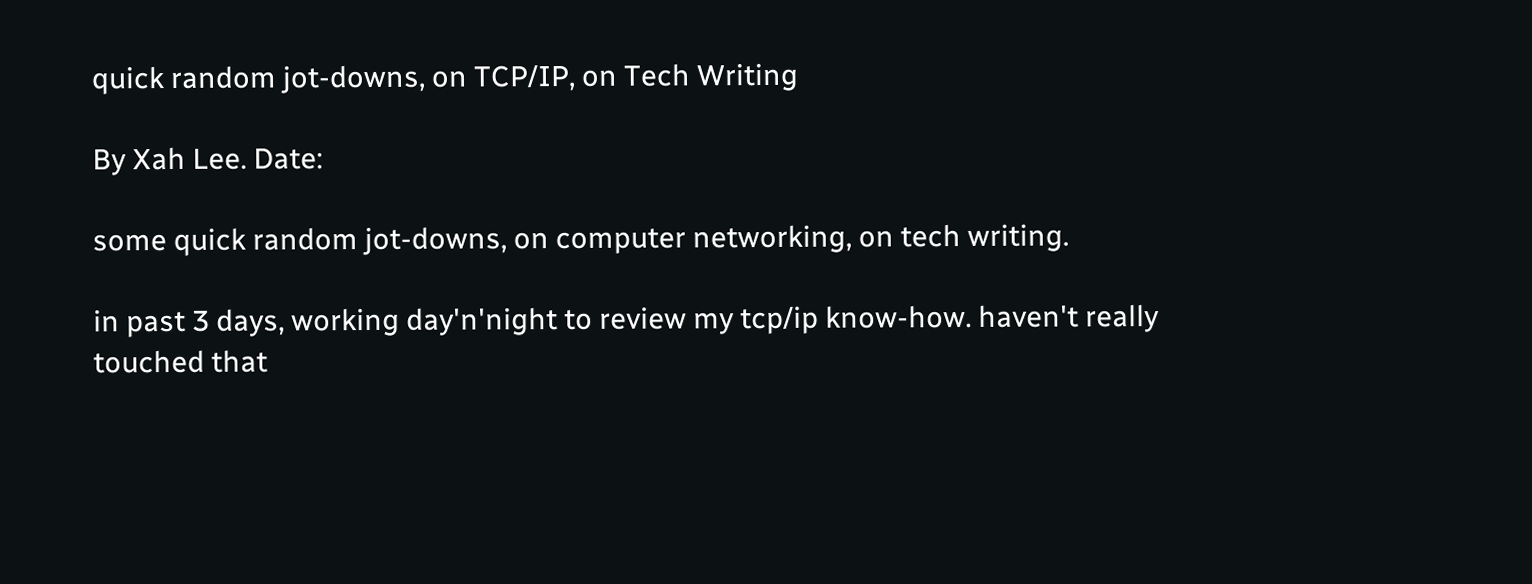quick random jot-downs, on TCP/IP, on Tech Writing

By Xah Lee. Date:

some quick random jot-downs, on computer networking, on tech writing.

in past 3 days, working day'n'night to review my tcp/ip know-how. haven't really touched that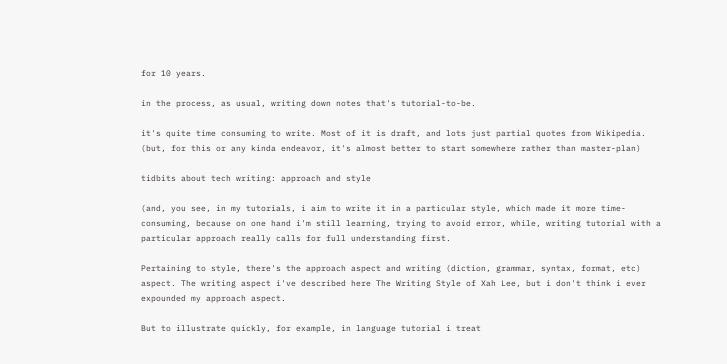for 10 years.

in the process, as usual, writing down notes that's tutorial-to-be.

it's quite time consuming to write. Most of it is draft, and lots just partial quotes from Wikipedia. (but, for this or any kinda endeavor, it's almost better to start somewhere rather than master-plan)

tidbits about tech writing: approach and style

(and, you see, in my tutorials, i aim to write it in a particular style, which made it more time-consuming, because on one hand i'm still learning, trying to avoid error, while, writing tutorial with a particular approach really calls for full understanding first.

Pertaining to style, there's the approach aspect and writing (diction, grammar, syntax, format, etc) aspect. The writing aspect i've described here The Writing Style of Xah Lee, but i don't think i ever expounded my approach aspect.

But to illustrate quickly, for example, in language tutorial i treat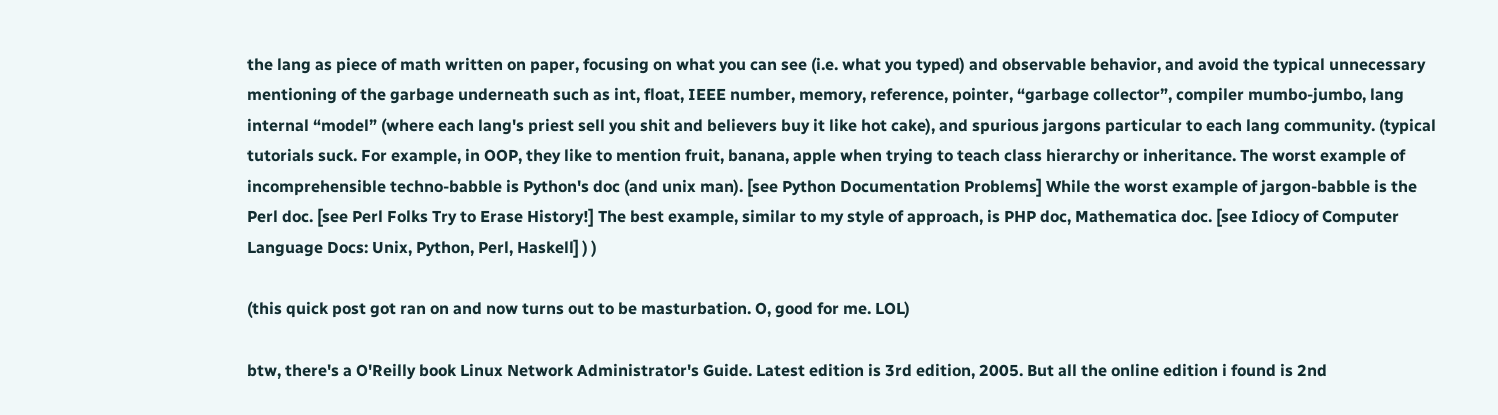the lang as piece of math written on paper, focusing on what you can see (i.e. what you typed) and observable behavior, and avoid the typical unnecessary mentioning of the garbage underneath such as int, float, IEEE number, memory, reference, pointer, “garbage collector”, compiler mumbo-jumbo, lang internal “model” (where each lang's priest sell you shit and believers buy it like hot cake), and spurious jargons particular to each lang community. (typical tutorials suck. For example, in OOP, they like to mention fruit, banana, apple when trying to teach class hierarchy or inheritance. The worst example of incomprehensible techno-babble is Python's doc (and unix man). [see Python Documentation Problems] While the worst example of jargon-babble is the Perl doc. [see Perl Folks Try to Erase History!] The best example, similar to my style of approach, is PHP doc, Mathematica doc. [see Idiocy of Computer Language Docs: Unix, Python, Perl, Haskell] ) )

(this quick post got ran on and now turns out to be masturbation. O, good for me. LOL)

btw, there's a O'Reilly book Linux Network Administrator's Guide. Latest edition is 3rd edition, 2005. But all the online edition i found is 2nd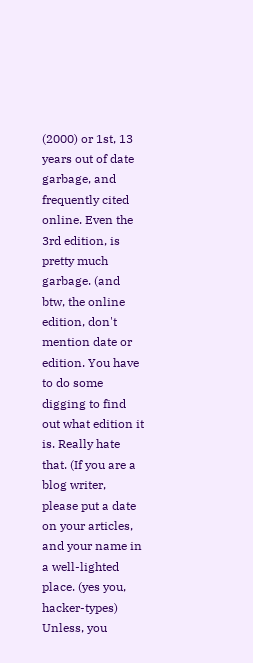(2000) or 1st, 13 years out of date garbage, and frequently cited online. Even the 3rd edition, is pretty much garbage. (and btw, the online edition, don't mention date or edition. You have to do some digging to find out what edition it is. Really hate that. (If you are a blog writer, please put a date on your articles, and your name in a well-lighted place. (yes you, hacker-types) Unless, you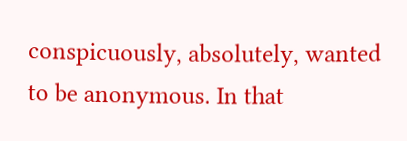conspicuously, absolutely, wanted to be anonymous. In that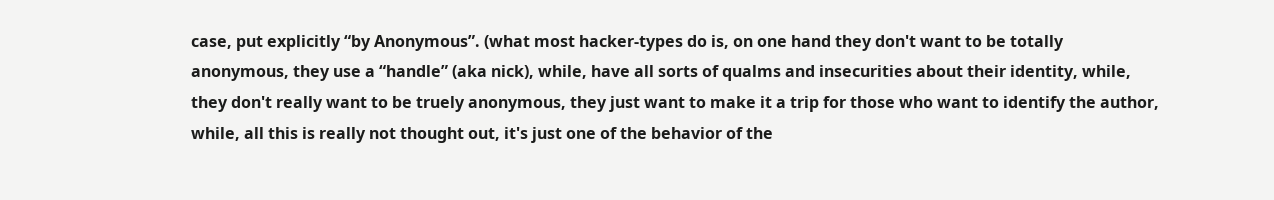case, put explicitly “by Anonymous”. (what most hacker-types do is, on one hand they don't want to be totally anonymous, they use a “handle” (aka nick), while, have all sorts of qualms and insecurities about their identity, while, they don't really want to be truely anonymous, they just want to make it a trip for those who want to identify the author, while, all this is really not thought out, it's just one of the behavior of the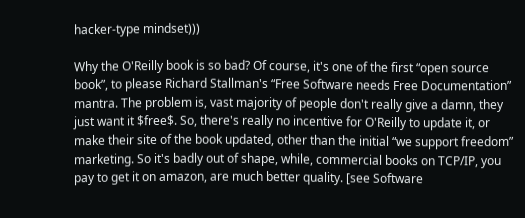hacker-type mindset)))

Why the O'Reilly book is so bad? Of course, it's one of the first “open source book”, to please Richard Stallman's “Free Software needs Free Documentation” mantra. The problem is, vast majority of people don't really give a damn, they just want it $free$. So, there's really no incentive for O'Reilly to update it, or make their site of the book updated, other than the initial “we support freedom” marketing. So it's badly out of shape, while, commercial books on TCP/IP, you pay to get it on amazon, are much better quality. [see Software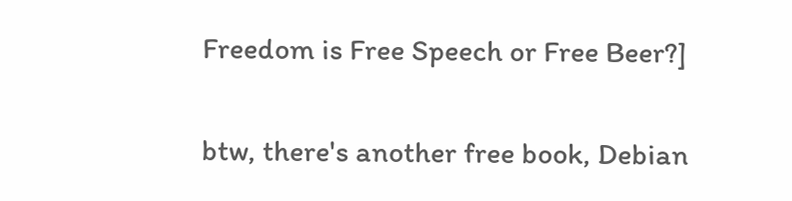Freedom is Free Speech or Free Beer?]

btw, there's another free book, Debian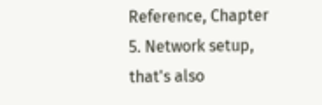Reference, Chapter 5. Network setup, that's also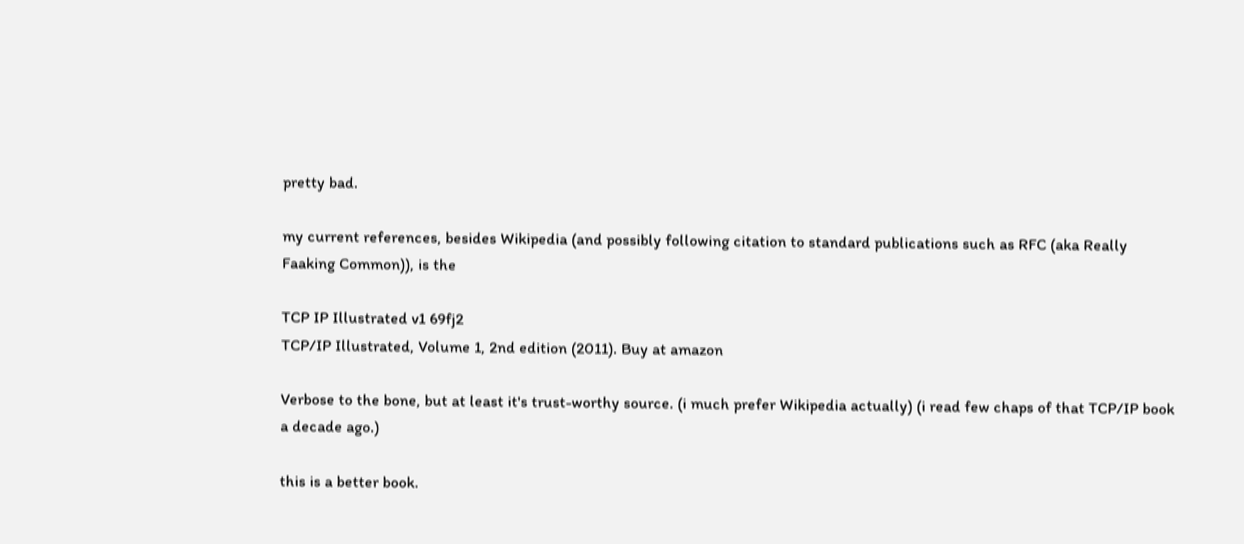pretty bad.

my current references, besides Wikipedia (and possibly following citation to standard publications such as RFC (aka Really Faaking Common)), is the

TCP IP Illustrated v1 69fj2
TCP/IP Illustrated, Volume 1, 2nd edition (2011). Buy at amazon

Verbose to the bone, but at least it's trust-worthy source. (i much prefer Wikipedia actually) (i read few chaps of that TCP/IP book a decade ago.)

this is a better book.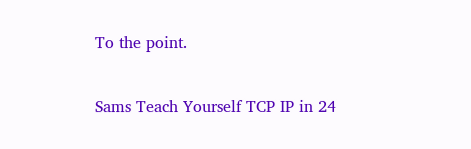To the point.

Sams Teach Yourself TCP IP in 24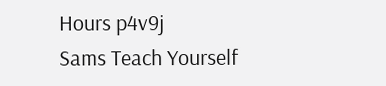Hours p4v9j
Sams Teach Yourself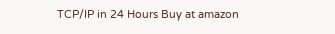TCP/IP in 24 Hours Buy at amazon